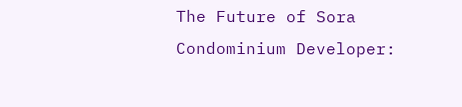The Future of Sora Condominium Developer: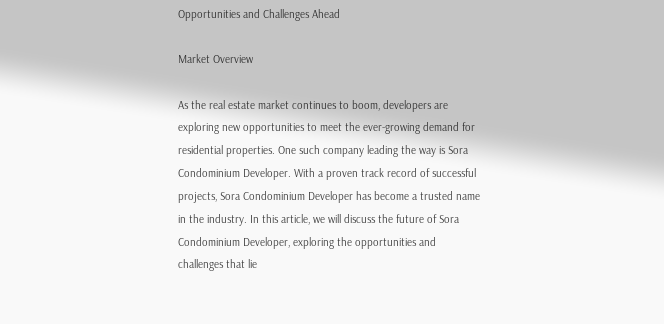Opportunities and Challenges Ahead

Market Overview

As the real estate market continues to boom, developers are exploring new opportunities to meet the ever-growing demand for residential properties. One such company leading the way is Sora Condominium Developer. With a proven track record of successful projects, Sora Condominium Developer has become a trusted name in the industry. In this article, we will discuss the future of Sora Condominium Developer, exploring the opportunities and challenges that lie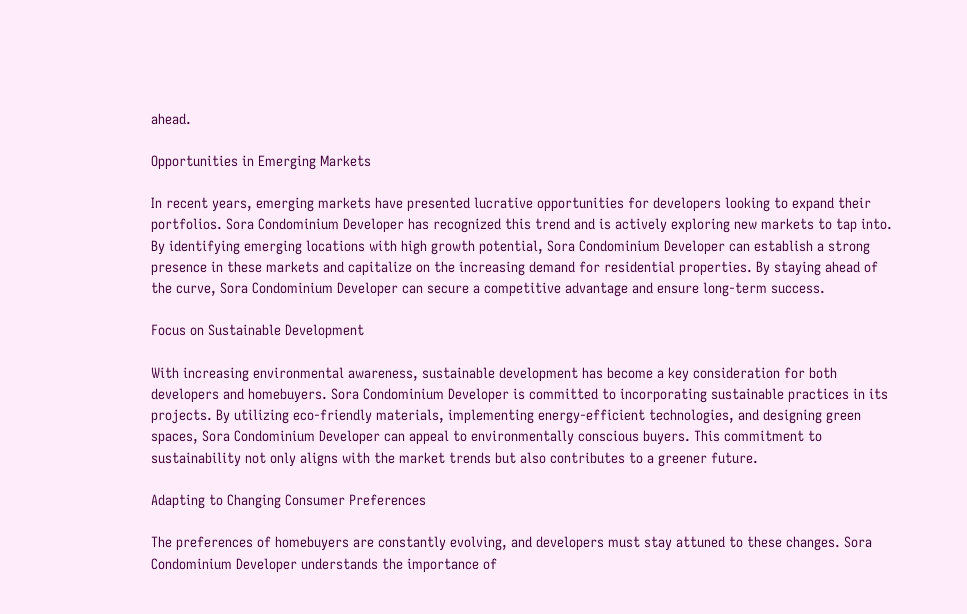ahead.

Opportunities in Emerging Markets

In recent years, emerging markets have presented lucrative opportunities for developers looking to expand their portfolios. Sora Condominium Developer has recognized this trend and is actively exploring new markets to tap into. By identifying emerging locations with high growth potential, Sora Condominium Developer can establish a strong presence in these markets and capitalize on the increasing demand for residential properties. By staying ahead of the curve, Sora Condominium Developer can secure a competitive advantage and ensure long-term success.

Focus on Sustainable Development

With increasing environmental awareness, sustainable development has become a key consideration for both developers and homebuyers. Sora Condominium Developer is committed to incorporating sustainable practices in its projects. By utilizing eco-friendly materials, implementing energy-efficient technologies, and designing green spaces, Sora Condominium Developer can appeal to environmentally conscious buyers. This commitment to sustainability not only aligns with the market trends but also contributes to a greener future.

Adapting to Changing Consumer Preferences

The preferences of homebuyers are constantly evolving, and developers must stay attuned to these changes. Sora Condominium Developer understands the importance of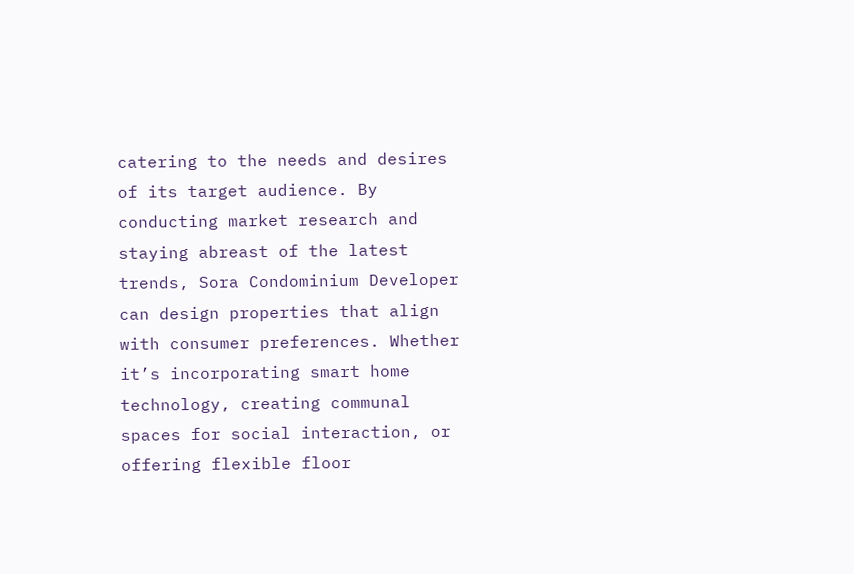catering to the needs and desires of its target audience. By conducting market research and staying abreast of the latest trends, Sora Condominium Developer can design properties that align with consumer preferences. Whether it’s incorporating smart home technology, creating communal spaces for social interaction, or offering flexible floor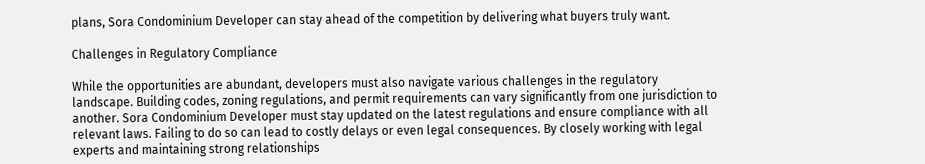plans, Sora Condominium Developer can stay ahead of the competition by delivering what buyers truly want.

Challenges in Regulatory Compliance

While the opportunities are abundant, developers must also navigate various challenges in the regulatory landscape. Building codes, zoning regulations, and permit requirements can vary significantly from one jurisdiction to another. Sora Condominium Developer must stay updated on the latest regulations and ensure compliance with all relevant laws. Failing to do so can lead to costly delays or even legal consequences. By closely working with legal experts and maintaining strong relationships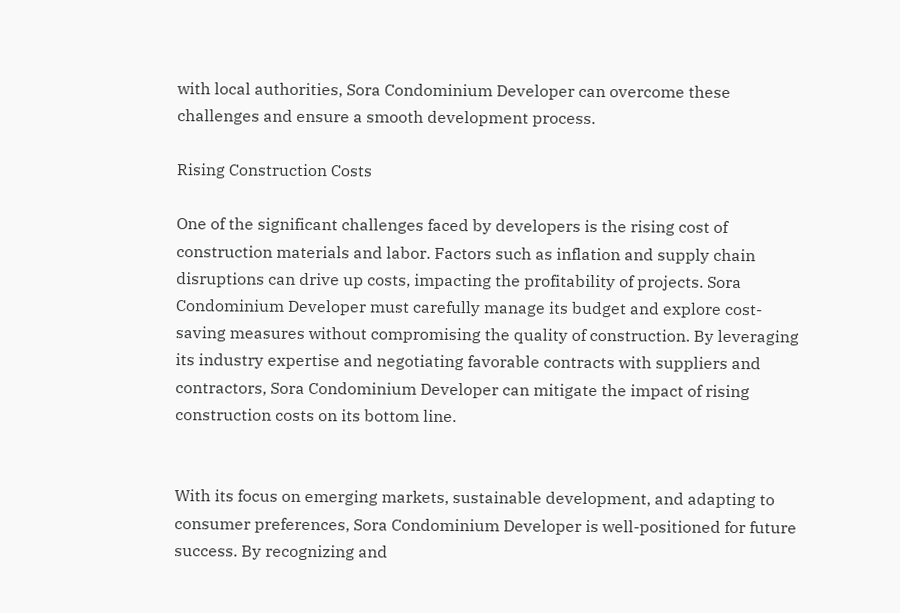with local authorities, Sora Condominium Developer can overcome these challenges and ensure a smooth development process.

Rising Construction Costs

One of the significant challenges faced by developers is the rising cost of construction materials and labor. Factors such as inflation and supply chain disruptions can drive up costs, impacting the profitability of projects. Sora Condominium Developer must carefully manage its budget and explore cost-saving measures without compromising the quality of construction. By leveraging its industry expertise and negotiating favorable contracts with suppliers and contractors, Sora Condominium Developer can mitigate the impact of rising construction costs on its bottom line.


With its focus on emerging markets, sustainable development, and adapting to consumer preferences, Sora Condominium Developer is well-positioned for future success. By recognizing and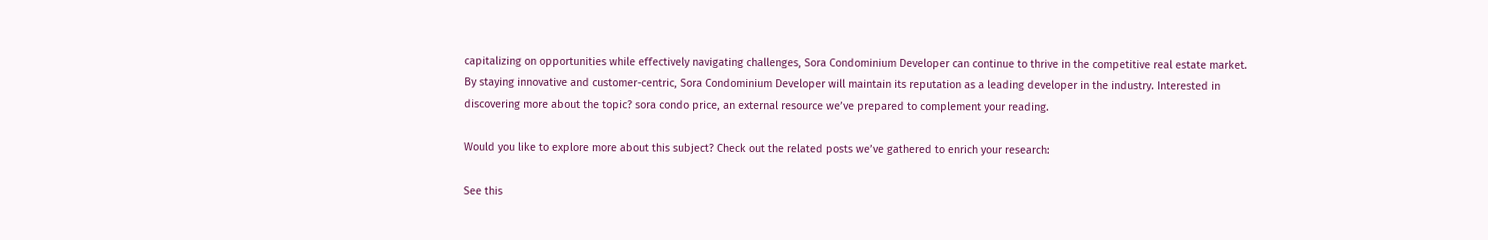capitalizing on opportunities while effectively navigating challenges, Sora Condominium Developer can continue to thrive in the competitive real estate market. By staying innovative and customer-centric, Sora Condominium Developer will maintain its reputation as a leading developer in the industry. Interested in discovering more about the topic? sora condo price, an external resource we’ve prepared to complement your reading.

Would you like to explore more about this subject? Check out the related posts we’ve gathered to enrich your research:

See this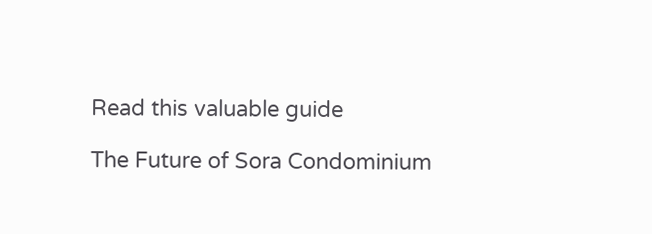Read this valuable guide

The Future of Sora Condominium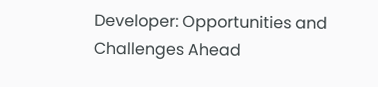Developer: Opportunities and Challenges Ahead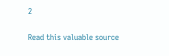2

Read this valuable source